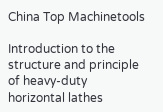China Top Machinetools

Introduction to the structure and principle of heavy-duty horizontal lathes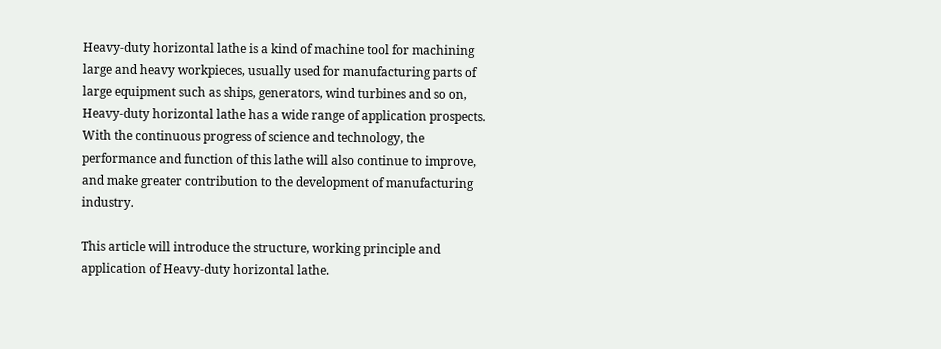Heavy-duty horizontal lathe is a kind of machine tool for machining large and heavy workpieces, usually used for manufacturing parts of large equipment such as ships, generators, wind turbines and so on, Heavy-duty horizontal lathe has a wide range of application prospects. With the continuous progress of science and technology, the performance and function of this lathe will also continue to improve, and make greater contribution to the development of manufacturing industry.

This article will introduce the structure, working principle and application of Heavy-duty horizontal lathe.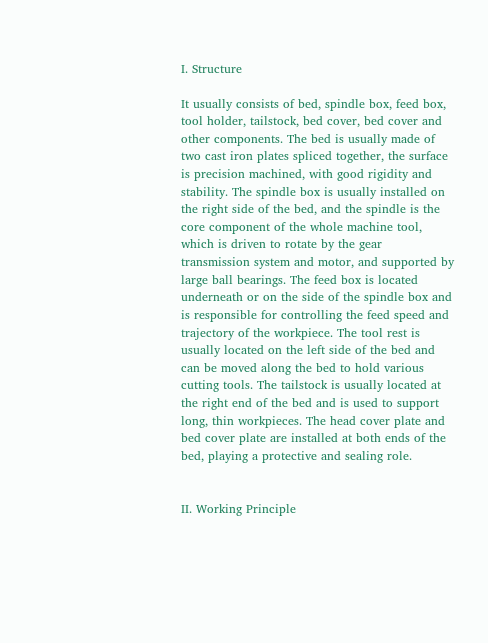I. Structure

It usually consists of bed, spindle box, feed box, tool holder, tailstock, bed cover, bed cover and other components. The bed is usually made of two cast iron plates spliced together, the surface is precision machined, with good rigidity and stability. The spindle box is usually installed on the right side of the bed, and the spindle is the core component of the whole machine tool, which is driven to rotate by the gear transmission system and motor, and supported by large ball bearings. The feed box is located underneath or on the side of the spindle box and is responsible for controlling the feed speed and trajectory of the workpiece. The tool rest is usually located on the left side of the bed and can be moved along the bed to hold various cutting tools. The tailstock is usually located at the right end of the bed and is used to support long, thin workpieces. The head cover plate and bed cover plate are installed at both ends of the bed, playing a protective and sealing role.


II. Working Principle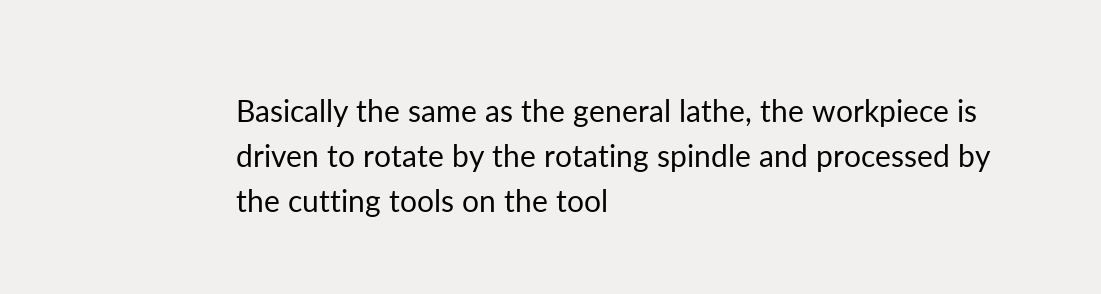Basically the same as the general lathe, the workpiece is driven to rotate by the rotating spindle and processed by the cutting tools on the tool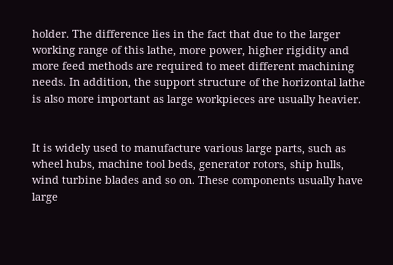holder. The difference lies in the fact that due to the larger working range of this lathe, more power, higher rigidity and more feed methods are required to meet different machining needs. In addition, the support structure of the horizontal lathe is also more important as large workpieces are usually heavier.


It is widely used to manufacture various large parts, such as wheel hubs, machine tool beds, generator rotors, ship hulls, wind turbine blades and so on. These components usually have large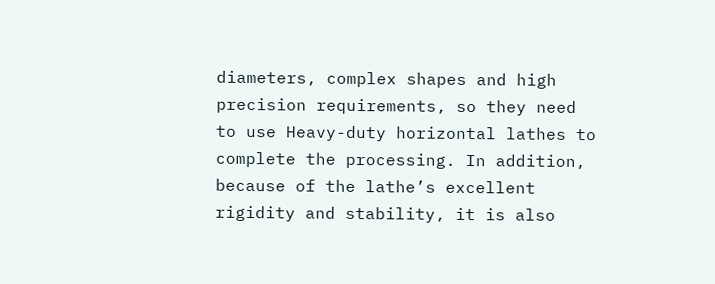diameters, complex shapes and high precision requirements, so they need to use Heavy-duty horizontal lathes to complete the processing. In addition, because of the lathe’s excellent rigidity and stability, it is also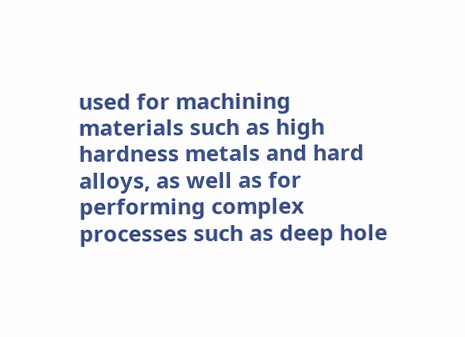used for machining materials such as high hardness metals and hard alloys, as well as for performing complex processes such as deep hole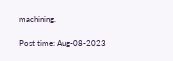machining.

Post time: Aug-08-2023